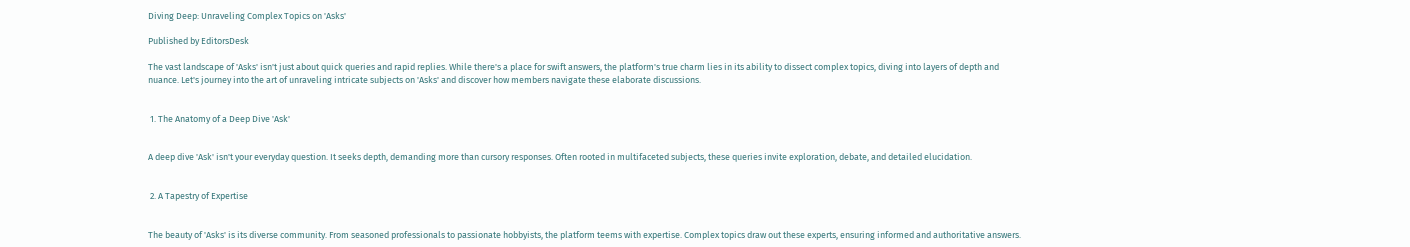Diving Deep: Unraveling Complex Topics on 'Asks'

Published by EditorsDesk

The vast landscape of 'Asks' isn't just about quick queries and rapid replies. While there's a place for swift answers, the platform's true charm lies in its ability to dissect complex topics, diving into layers of depth and nuance. Let's journey into the art of unraveling intricate subjects on 'Asks' and discover how members navigate these elaborate discussions.


 1. The Anatomy of a Deep Dive 'Ask'


A deep dive 'Ask' isn't your everyday question. It seeks depth, demanding more than cursory responses. Often rooted in multifaceted subjects, these queries invite exploration, debate, and detailed elucidation.


 2. A Tapestry of Expertise


The beauty of 'Asks' is its diverse community. From seasoned professionals to passionate hobbyists, the platform teems with expertise. Complex topics draw out these experts, ensuring informed and authoritative answers.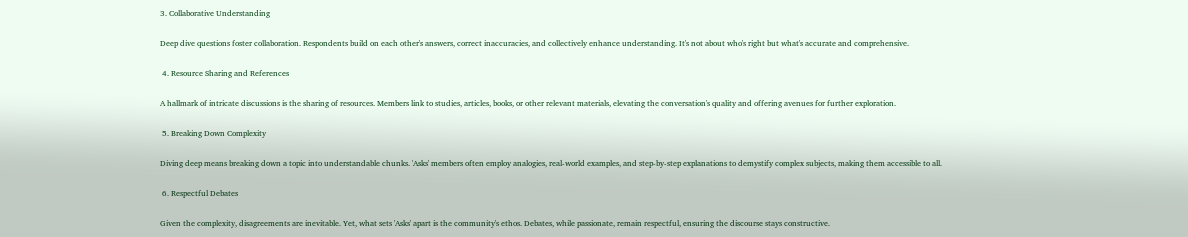3. Collaborative Understanding


Deep dive questions foster collaboration. Respondents build on each other's answers, correct inaccuracies, and collectively enhance understanding. It's not about who's right but what's accurate and comprehensive.


 4. Resource Sharing and References


A hallmark of intricate discussions is the sharing of resources. Members link to studies, articles, books, or other relevant materials, elevating the conversation's quality and offering avenues for further exploration.


 5. Breaking Down Complexity


Diving deep means breaking down a topic into understandable chunks. 'Asks' members often employ analogies, real-world examples, and step-by-step explanations to demystify complex subjects, making them accessible to all.


 6. Respectful Debates


Given the complexity, disagreements are inevitable. Yet, what sets 'Asks' apart is the community's ethos. Debates, while passionate, remain respectful, ensuring the discourse stays constructive.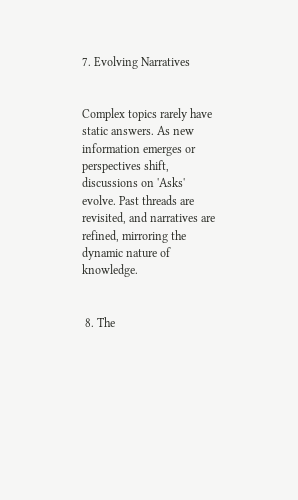7. Evolving Narratives


Complex topics rarely have static answers. As new information emerges or perspectives shift, discussions on 'Asks' evolve. Past threads are revisited, and narratives are refined, mirroring the dynamic nature of knowledge.


 8. The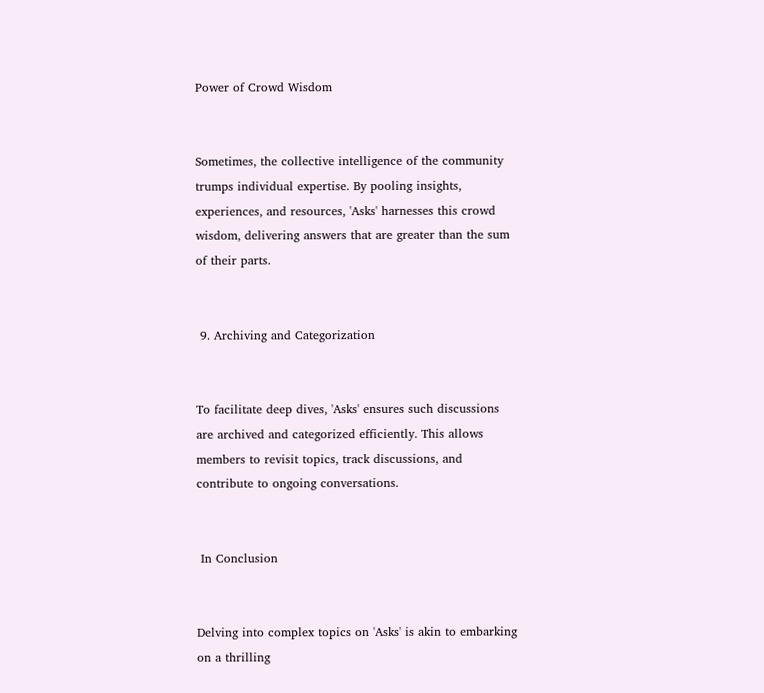Power of Crowd Wisdom


Sometimes, the collective intelligence of the community trumps individual expertise. By pooling insights, experiences, and resources, 'Asks' harnesses this crowd wisdom, delivering answers that are greater than the sum of their parts.


 9. Archiving and Categorization


To facilitate deep dives, 'Asks' ensures such discussions are archived and categorized efficiently. This allows members to revisit topics, track discussions, and contribute to ongoing conversations.


 In Conclusion


Delving into complex topics on 'Asks' is akin to embarking on a thrilling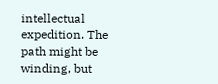intellectual expedition. The path might be winding, but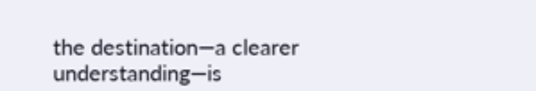the destination—a clearer understanding—is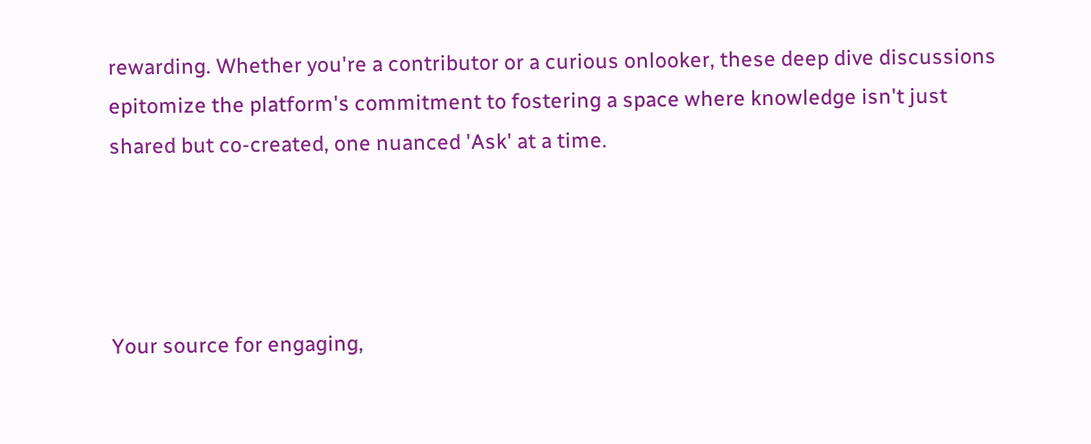rewarding. Whether you're a contributor or a curious onlooker, these deep dive discussions epitomize the platform's commitment to fostering a space where knowledge isn't just shared but co-created, one nuanced 'Ask' at a time.




Your source for engaging,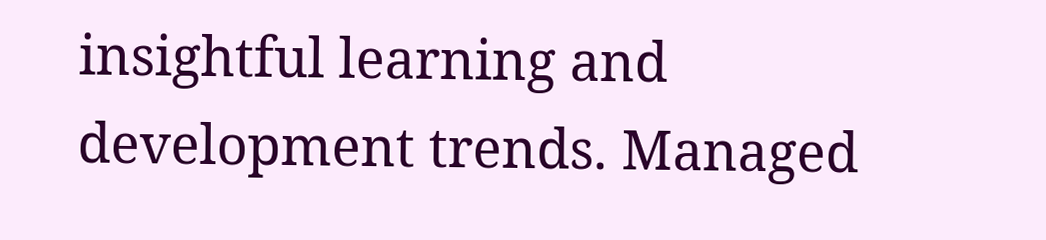insightful learning and development trends. Managed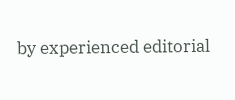by experienced editorial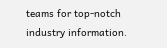teams for top-notch industry information.